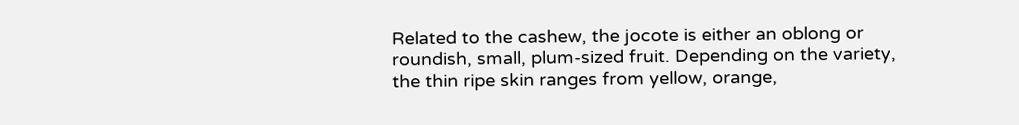Related to the cashew, the jocote is either an oblong or roundish, small, plum-sized fruit. Depending on the variety, the thin ripe skin ranges from yellow, orange,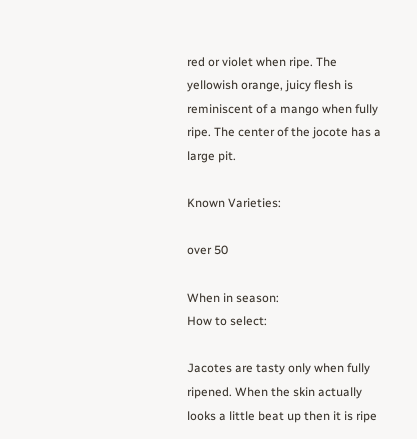red or violet when ripe. The yellowish orange, juicy flesh is reminiscent of a mango when fully ripe. The center of the jocote has a large pit.

Known Varieties:

over 50

When in season:
How to select:

Jacotes are tasty only when fully ripened. When the skin actually looks a little beat up then it is ripe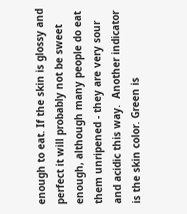enough to eat. If the skin is glossy and perfect it will probably not be sweet enough, although many people do eat them unripened - they are very sour and acidic this way.  Another indicator is the skin color. Green is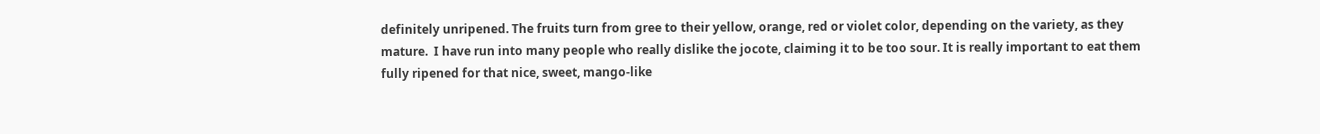definitely unripened. The fruits turn from gree to their yellow, orange, red or violet color, depending on the variety, as they mature.  I have run into many people who really dislike the jocote, claiming it to be too sour. It is really important to eat them fully ripened for that nice, sweet, mango-like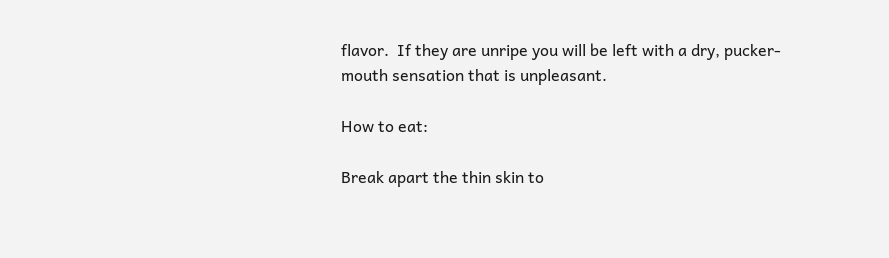flavor.  If they are unripe you will be left with a dry, pucker-mouth sensation that is unpleasant.

How to eat:

Break apart the thin skin to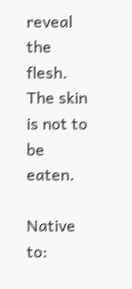reveal the flesh. The skin is not to be eaten.

Native to: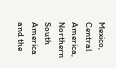Mexico, Central America, Northern South America and the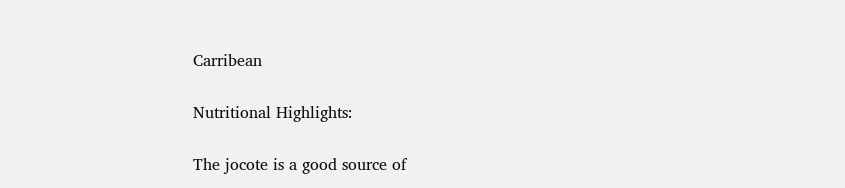Carribean

Nutritional Highlights:

The jocote is a good source of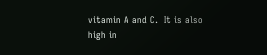vitamin A and C.  It is also high in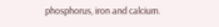phosphorus, iron and calcium.